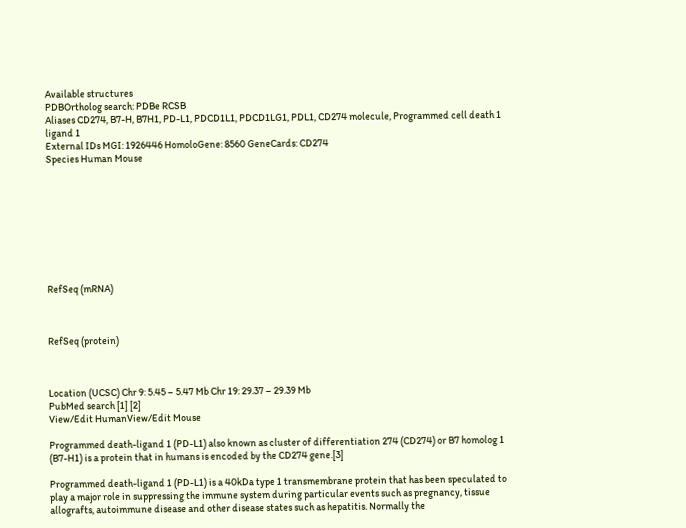Available structures
PDBOrtholog search: PDBe RCSB
Aliases CD274, B7-H, B7H1, PD-L1, PDCD1L1, PDCD1LG1, PDL1, CD274 molecule, Programmed cell death 1 ligand 1
External IDs MGI: 1926446 HomoloGene: 8560 GeneCards: CD274
Species Human Mouse









RefSeq (mRNA)



RefSeq (protein)



Location (UCSC) Chr 9: 5.45 – 5.47 Mb Chr 19: 29.37 – 29.39 Mb
PubMed search [1] [2]
View/Edit HumanView/Edit Mouse

Programmed death-ligand 1 (PD-L1) also known as cluster of differentiation 274 (CD274) or B7 homolog 1 (B7-H1) is a protein that in humans is encoded by the CD274 gene.[3]

Programmed death-ligand 1 (PD-L1) is a 40kDa type 1 transmembrane protein that has been speculated to play a major role in suppressing the immune system during particular events such as pregnancy, tissue allografts, autoimmune disease and other disease states such as hepatitis. Normally the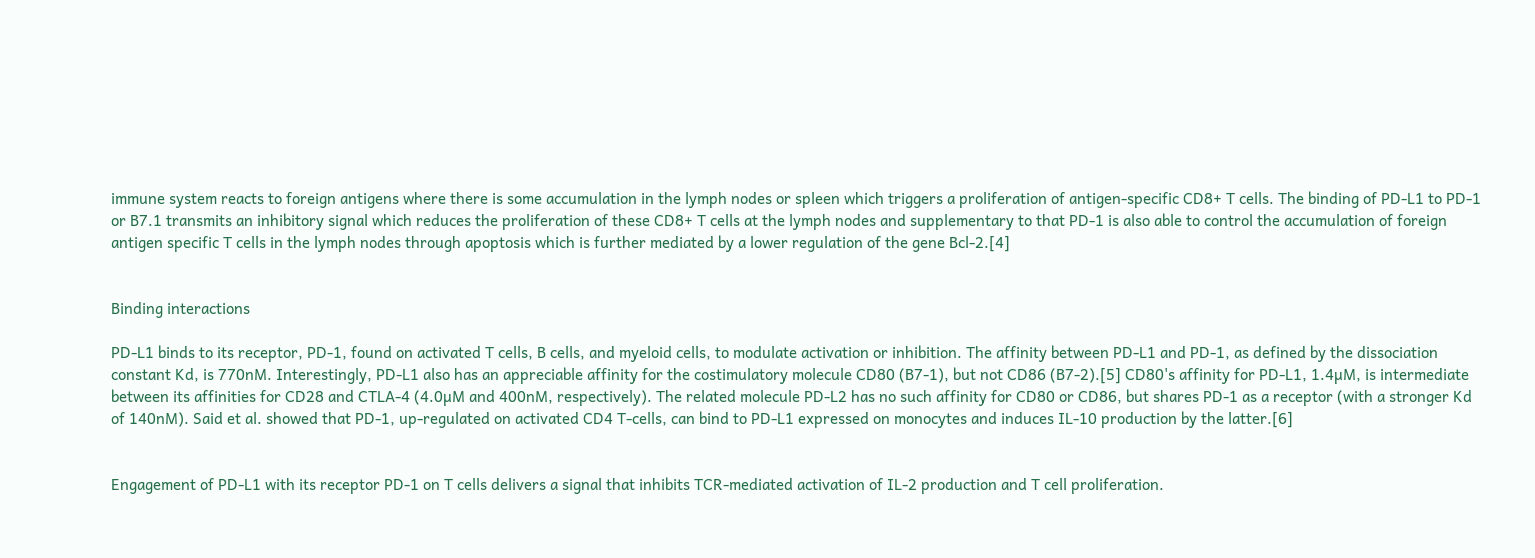immune system reacts to foreign antigens where there is some accumulation in the lymph nodes or spleen which triggers a proliferation of antigen-specific CD8+ T cells. The binding of PD-L1 to PD-1 or B7.1 transmits an inhibitory signal which reduces the proliferation of these CD8+ T cells at the lymph nodes and supplementary to that PD-1 is also able to control the accumulation of foreign antigen specific T cells in the lymph nodes through apoptosis which is further mediated by a lower regulation of the gene Bcl-2.[4]


Binding interactions

PD-L1 binds to its receptor, PD-1, found on activated T cells, B cells, and myeloid cells, to modulate activation or inhibition. The affinity between PD-L1 and PD-1, as defined by the dissociation constant Kd, is 770nM. Interestingly, PD-L1 also has an appreciable affinity for the costimulatory molecule CD80 (B7-1), but not CD86 (B7-2).[5] CD80's affinity for PD-L1, 1.4µM, is intermediate between its affinities for CD28 and CTLA-4 (4.0µM and 400nM, respectively). The related molecule PD-L2 has no such affinity for CD80 or CD86, but shares PD-1 as a receptor (with a stronger Kd of 140nM). Said et al. showed that PD-1, up-regulated on activated CD4 T-cells, can bind to PD-L1 expressed on monocytes and induces IL-10 production by the latter.[6]


Engagement of PD-L1 with its receptor PD-1 on T cells delivers a signal that inhibits TCR-mediated activation of IL-2 production and T cell proliferation.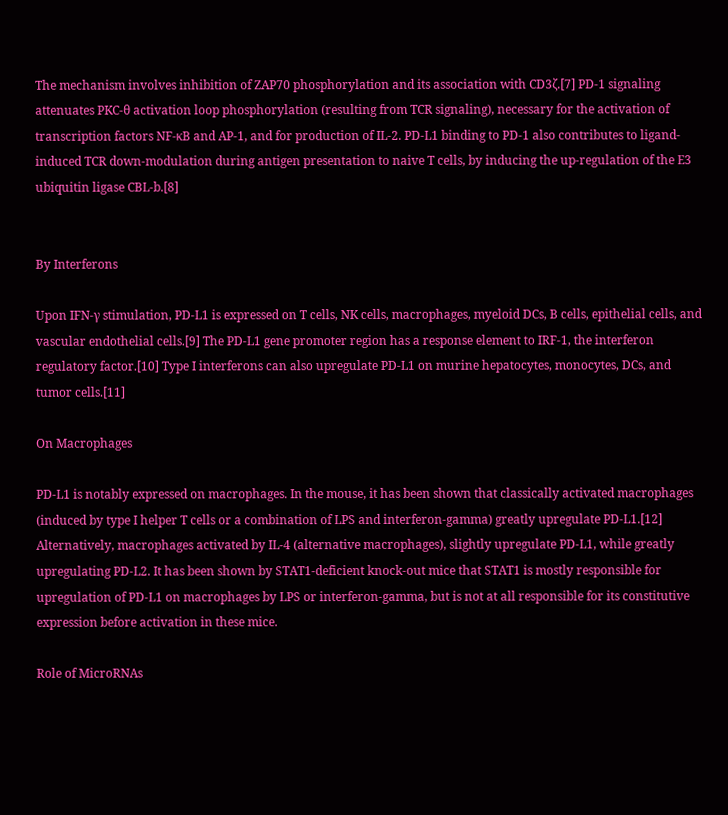The mechanism involves inhibition of ZAP70 phosphorylation and its association with CD3ζ.[7] PD-1 signaling attenuates PKC-θ activation loop phosphorylation (resulting from TCR signaling), necessary for the activation of transcription factors NF-κB and AP-1, and for production of IL-2. PD-L1 binding to PD-1 also contributes to ligand-induced TCR down-modulation during antigen presentation to naive T cells, by inducing the up-regulation of the E3 ubiquitin ligase CBL-b.[8]


By Interferons

Upon IFN-γ stimulation, PD-L1 is expressed on T cells, NK cells, macrophages, myeloid DCs, B cells, epithelial cells, and vascular endothelial cells.[9] The PD-L1 gene promoter region has a response element to IRF-1, the interferon regulatory factor.[10] Type I interferons can also upregulate PD-L1 on murine hepatocytes, monocytes, DCs, and tumor cells.[11]

On Macrophages

PD-L1 is notably expressed on macrophages. In the mouse, it has been shown that classically activated macrophages (induced by type I helper T cells or a combination of LPS and interferon-gamma) greatly upregulate PD-L1.[12] Alternatively, macrophages activated by IL-4 (alternative macrophages), slightly upregulate PD-L1, while greatly upregulating PD-L2. It has been shown by STAT1-deficient knock-out mice that STAT1 is mostly responsible for upregulation of PD-L1 on macrophages by LPS or interferon-gamma, but is not at all responsible for its constitutive expression before activation in these mice.

Role of MicroRNAs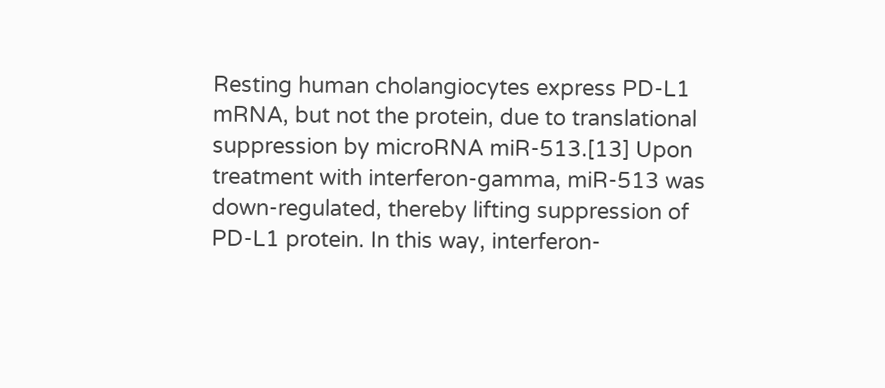Resting human cholangiocytes express PD-L1 mRNA, but not the protein, due to translational suppression by microRNA miR-513.[13] Upon treatment with interferon-gamma, miR-513 was down-regulated, thereby lifting suppression of PD-L1 protein. In this way, interferon-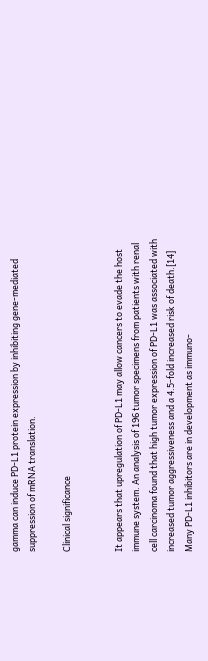gamma can induce PD-L1 protein expression by inhibiting gene-mediated suppression of mRNA translation.

Clinical significance


It appears that upregulation of PD-L1 may allow cancers to evade the host immune system. An analysis of 196 tumor specimens from patients with renal cell carcinoma found that high tumor expression of PD-L1 was associated with increased tumor aggressiveness and a 4.5-fold increased risk of death.[14] Many PD-L1 inhibitors are in development as immuno-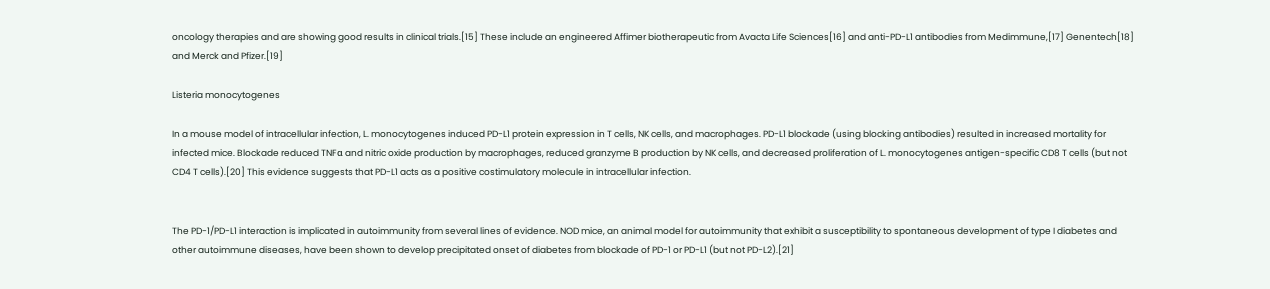oncology therapies and are showing good results in clinical trials.[15] These include an engineered Affimer biotherapeutic from Avacta Life Sciences[16] and anti-PD-L1 antibodies from Medimmune,[17] Genentech[18] and Merck and Pfizer.[19]

Listeria monocytogenes

In a mouse model of intracellular infection, L. monocytogenes induced PD-L1 protein expression in T cells, NK cells, and macrophages. PD-L1 blockade (using blocking antibodies) resulted in increased mortality for infected mice. Blockade reduced TNFα and nitric oxide production by macrophages, reduced granzyme B production by NK cells, and decreased proliferation of L. monocytogenes antigen-specific CD8 T cells (but not CD4 T cells).[20] This evidence suggests that PD-L1 acts as a positive costimulatory molecule in intracellular infection.


The PD-1/PD-L1 interaction is implicated in autoimmunity from several lines of evidence. NOD mice, an animal model for autoimmunity that exhibit a susceptibility to spontaneous development of type I diabetes and other autoimmune diseases, have been shown to develop precipitated onset of diabetes from blockade of PD-1 or PD-L1 (but not PD-L2).[21]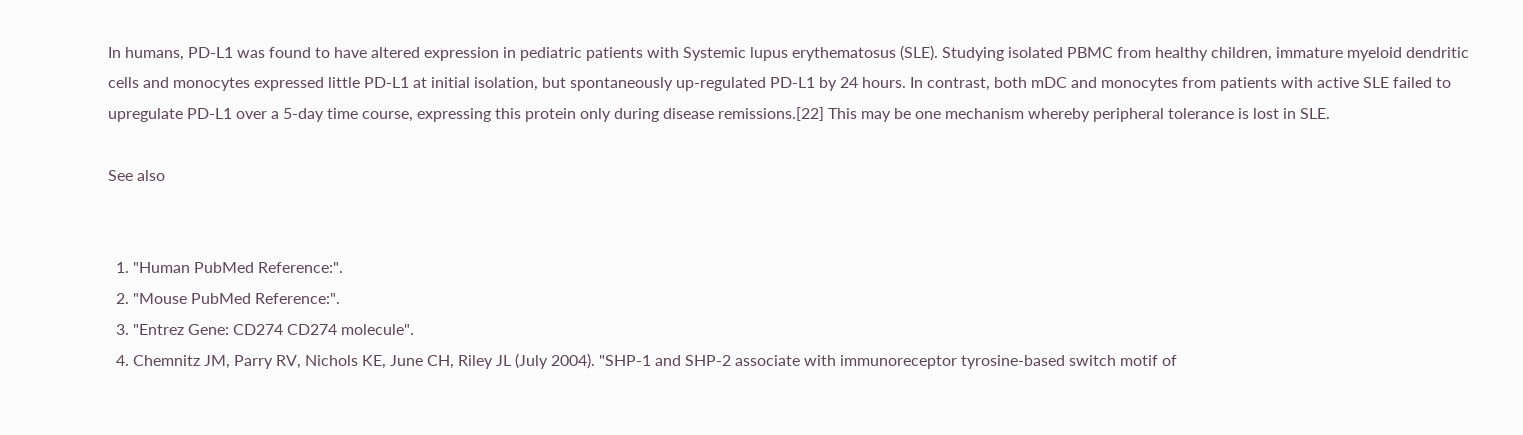In humans, PD-L1 was found to have altered expression in pediatric patients with Systemic lupus erythematosus (SLE). Studying isolated PBMC from healthy children, immature myeloid dendritic cells and monocytes expressed little PD-L1 at initial isolation, but spontaneously up-regulated PD-L1 by 24 hours. In contrast, both mDC and monocytes from patients with active SLE failed to upregulate PD-L1 over a 5-day time course, expressing this protein only during disease remissions.[22] This may be one mechanism whereby peripheral tolerance is lost in SLE.

See also


  1. "Human PubMed Reference:".
  2. "Mouse PubMed Reference:".
  3. "Entrez Gene: CD274 CD274 molecule".
  4. Chemnitz JM, Parry RV, Nichols KE, June CH, Riley JL (July 2004). "SHP-1 and SHP-2 associate with immunoreceptor tyrosine-based switch motif of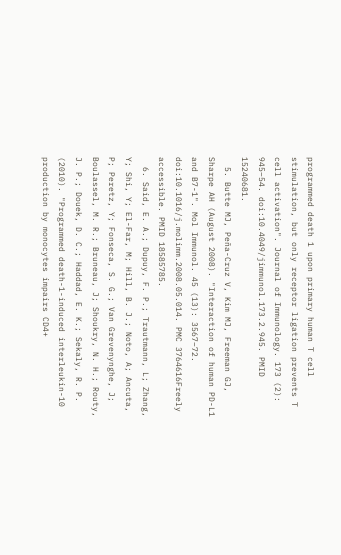programmed death 1 upon primary human T cell stimulation, but only receptor ligation prevents T cell activation". Journal of Immunology. 173 (2): 945–54. doi:10.4049/jimmunol.173.2.945. PMID 15240681.
  5. Butte MJ, Peña-Cruz V, Kim MJ, Freeman GJ, Sharpe AH (August 2008). "Interaction of human PD-L1 and B7-1". Mol Immunol. 45 (13): 3567–72. doi:10.1016/j.molimm.2008.05.014. PMC 3764616Freely accessible. PMID 18585785.
  6. Said, E. A.; Dupuy, F. P.; Trautmann, L; Zhang, Y; Shi, Y; El-Far, M; Hill, B. J.; Noto, A; Ancuta, P; Peretz, Y; Fonseca, S. G.; Van Grevenynghe, J; Boulassel, M. R.; Bruneau, J; Shoukry, N. H.; Routy, J. P.; Douek, D. C.; Haddad, E. K.; Sekaly, R. P. (2010). "Programmed death-1-induced interleukin-10 production by monocytes impairs CD4+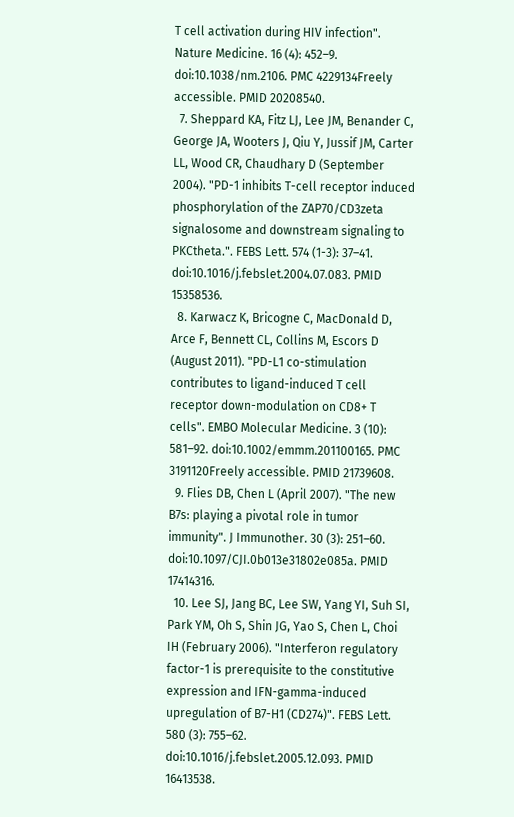T cell activation during HIV infection". Nature Medicine. 16 (4): 452–9. doi:10.1038/nm.2106. PMC 4229134Freely accessible. PMID 20208540.
  7. Sheppard KA, Fitz LJ, Lee JM, Benander C, George JA, Wooters J, Qiu Y, Jussif JM, Carter LL, Wood CR, Chaudhary D (September 2004). "PD-1 inhibits T-cell receptor induced phosphorylation of the ZAP70/CD3zeta signalosome and downstream signaling to PKCtheta.". FEBS Lett. 574 (1-3): 37–41. doi:10.1016/j.febslet.2004.07.083. PMID 15358536.
  8. Karwacz K, Bricogne C, MacDonald D, Arce F, Bennett CL, Collins M, Escors D (August 2011). "PD-L1 co-stimulation contributes to ligand-induced T cell receptor down-modulation on CD8+ T cells". EMBO Molecular Medicine. 3 (10): 581–92. doi:10.1002/emmm.201100165. PMC 3191120Freely accessible. PMID 21739608.
  9. Flies DB, Chen L (April 2007). "The new B7s: playing a pivotal role in tumor immunity". J Immunother. 30 (3): 251–60. doi:10.1097/CJI.0b013e31802e085a. PMID 17414316.
  10. Lee SJ, Jang BC, Lee SW, Yang YI, Suh SI, Park YM, Oh S, Shin JG, Yao S, Chen L, Choi IH (February 2006). "Interferon regulatory factor-1 is prerequisite to the constitutive expression and IFN-gamma-induced upregulation of B7-H1 (CD274)". FEBS Lett. 580 (3): 755–62. doi:10.1016/j.febslet.2005.12.093. PMID 16413538.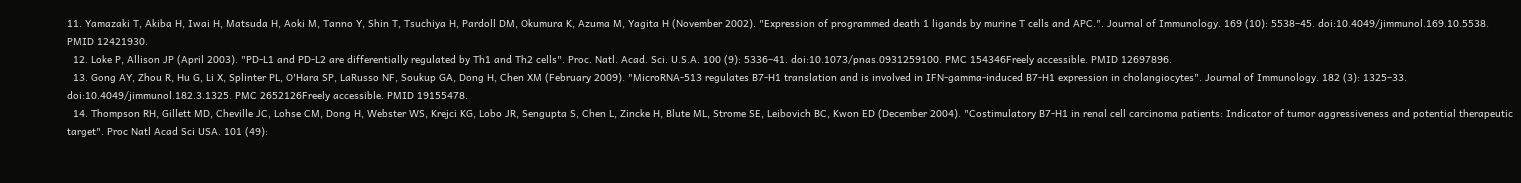11. Yamazaki T, Akiba H, Iwai H, Matsuda H, Aoki M, Tanno Y, Shin T, Tsuchiya H, Pardoll DM, Okumura K, Azuma M, Yagita H (November 2002). "Expression of programmed death 1 ligands by murine T cells and APC.". Journal of Immunology. 169 (10): 5538–45. doi:10.4049/jimmunol.169.10.5538. PMID 12421930.
  12. Loke P, Allison JP (April 2003). "PD-L1 and PD-L2 are differentially regulated by Th1 and Th2 cells". Proc. Natl. Acad. Sci. U.S.A. 100 (9): 5336–41. doi:10.1073/pnas.0931259100. PMC 154346Freely accessible. PMID 12697896.
  13. Gong AY, Zhou R, Hu G, Li X, Splinter PL, O'Hara SP, LaRusso NF, Soukup GA, Dong H, Chen XM (February 2009). "MicroRNA-513 regulates B7-H1 translation and is involved in IFN-gamma-induced B7-H1 expression in cholangiocytes". Journal of Immunology. 182 (3): 1325–33. doi:10.4049/jimmunol.182.3.1325. PMC 2652126Freely accessible. PMID 19155478.
  14. Thompson RH, Gillett MD, Cheville JC, Lohse CM, Dong H, Webster WS, Krejci KG, Lobo JR, Sengupta S, Chen L, Zincke H, Blute ML, Strome SE, Leibovich BC, Kwon ED (December 2004). "Costimulatory B7-H1 in renal cell carcinoma patients: Indicator of tumor aggressiveness and potential therapeutic target". Proc Natl Acad Sci USA. 101 (49):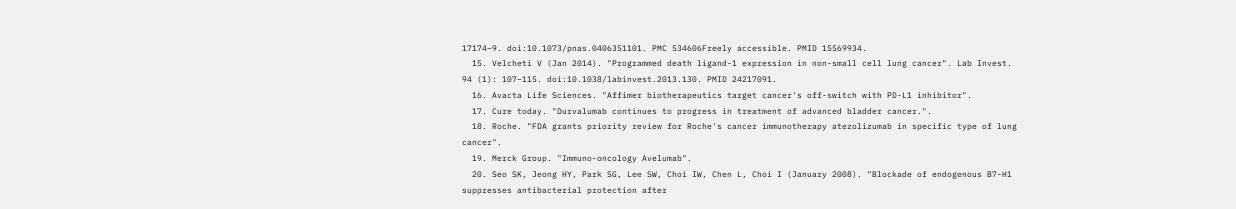17174–9. doi:10.1073/pnas.0406351101. PMC 534606Freely accessible. PMID 15569934.
  15. Velcheti V (Jan 2014). "Programmed death ligand-1 expression in non-small cell lung cancer". Lab Invest. 94 (1): 107–115. doi:10.1038/labinvest.2013.130. PMID 24217091.
  16. Avacta Life Sciences. "Affimer biotherapeutics target cancer's off-switch with PD-L1 inhibitor".
  17. Cure today. "Durvalumab continues to progress in treatment of advanced bladder cancer.".
  18. Roche. "FDA grants priority review for Roche's cancer immunotherapy atezolizumab in specific type of lung cancer".
  19. Merck Group. "Immuno-oncology Avelumab".
  20. Seo SK, Jeong HY, Park SG, Lee SW, Choi IW, Chen L, Choi I (January 2008). "Blockade of endogenous B7-H1 suppresses antibacterial protection after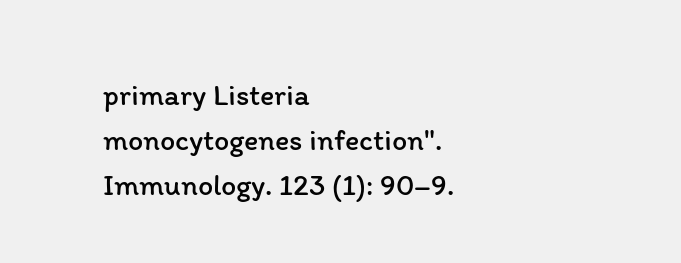primary Listeria monocytogenes infection". Immunology. 123 (1): 90–9.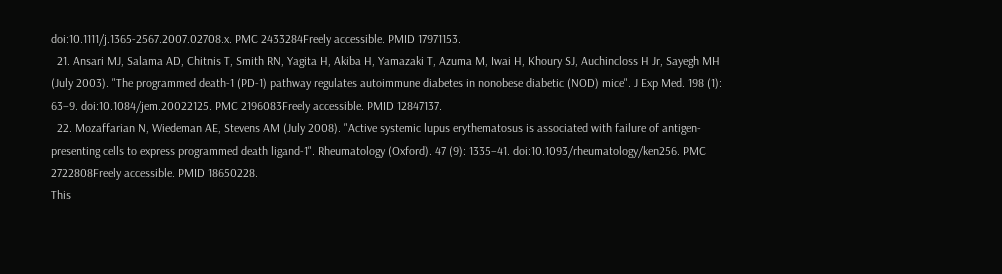doi:10.1111/j.1365-2567.2007.02708.x. PMC 2433284Freely accessible. PMID 17971153.
  21. Ansari MJ, Salama AD, Chitnis T, Smith RN, Yagita H, Akiba H, Yamazaki T, Azuma M, Iwai H, Khoury SJ, Auchincloss H Jr, Sayegh MH (July 2003). "The programmed death-1 (PD-1) pathway regulates autoimmune diabetes in nonobese diabetic (NOD) mice". J Exp Med. 198 (1): 63–9. doi:10.1084/jem.20022125. PMC 2196083Freely accessible. PMID 12847137.
  22. Mozaffarian N, Wiedeman AE, Stevens AM (July 2008). "Active systemic lupus erythematosus is associated with failure of antigen-presenting cells to express programmed death ligand-1". Rheumatology (Oxford). 47 (9): 1335–41. doi:10.1093/rheumatology/ken256. PMC 2722808Freely accessible. PMID 18650228.
This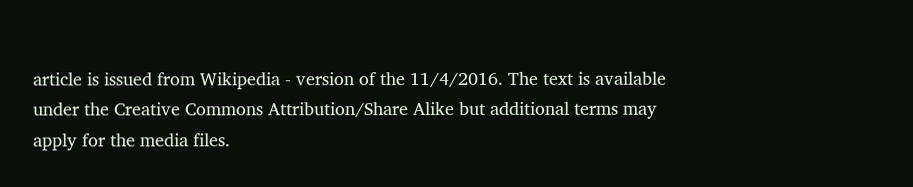article is issued from Wikipedia - version of the 11/4/2016. The text is available under the Creative Commons Attribution/Share Alike but additional terms may apply for the media files.